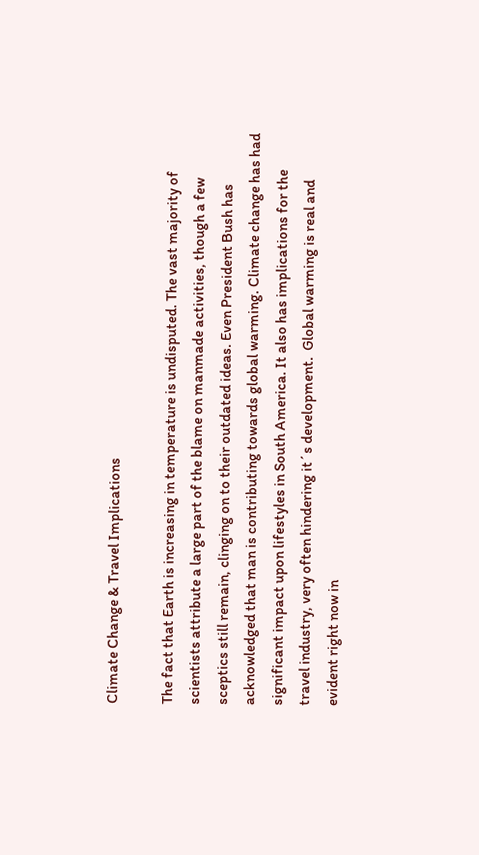Climate Change & Travel Implications

The fact that Earth is increasing in temperature is undisputed. The vast majority of scientists attribute a large part of the blame on manmade activities, though a few sceptics still remain, clinging on to their outdated ideas. Even President Bush has acknowledged that man is contributing towards global warming. Climate change has had significant impact upon lifestyles in South America. It also has implications for the travel industry, very often hindering it´s development.  Global warming is real and evident right now in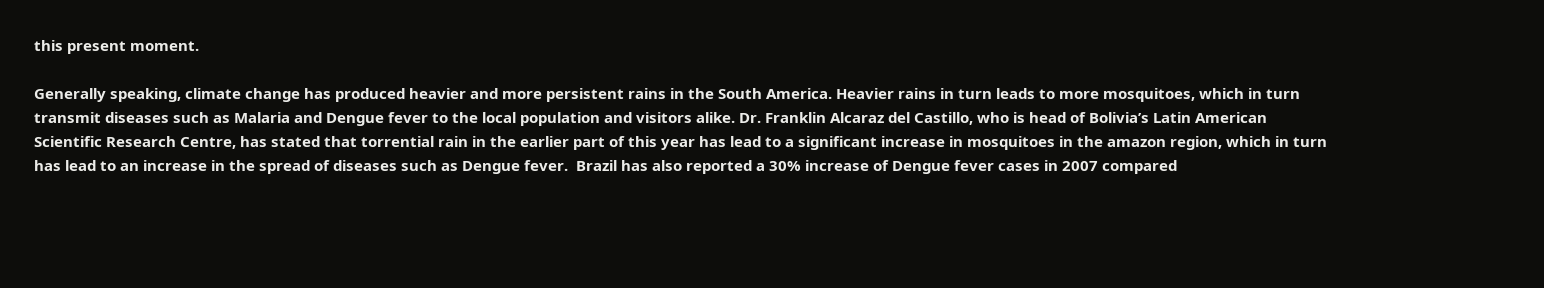this present moment.

Generally speaking, climate change has produced heavier and more persistent rains in the South America. Heavier rains in turn leads to more mosquitoes, which in turn transmit diseases such as Malaria and Dengue fever to the local population and visitors alike. Dr. Franklin Alcaraz del Castillo, who is head of Bolivia’s Latin American Scientific Research Centre, has stated that torrential rain in the earlier part of this year has lead to a significant increase in mosquitoes in the amazon region, which in turn has lead to an increase in the spread of diseases such as Dengue fever.  Brazil has also reported a 30% increase of Dengue fever cases in 2007 compared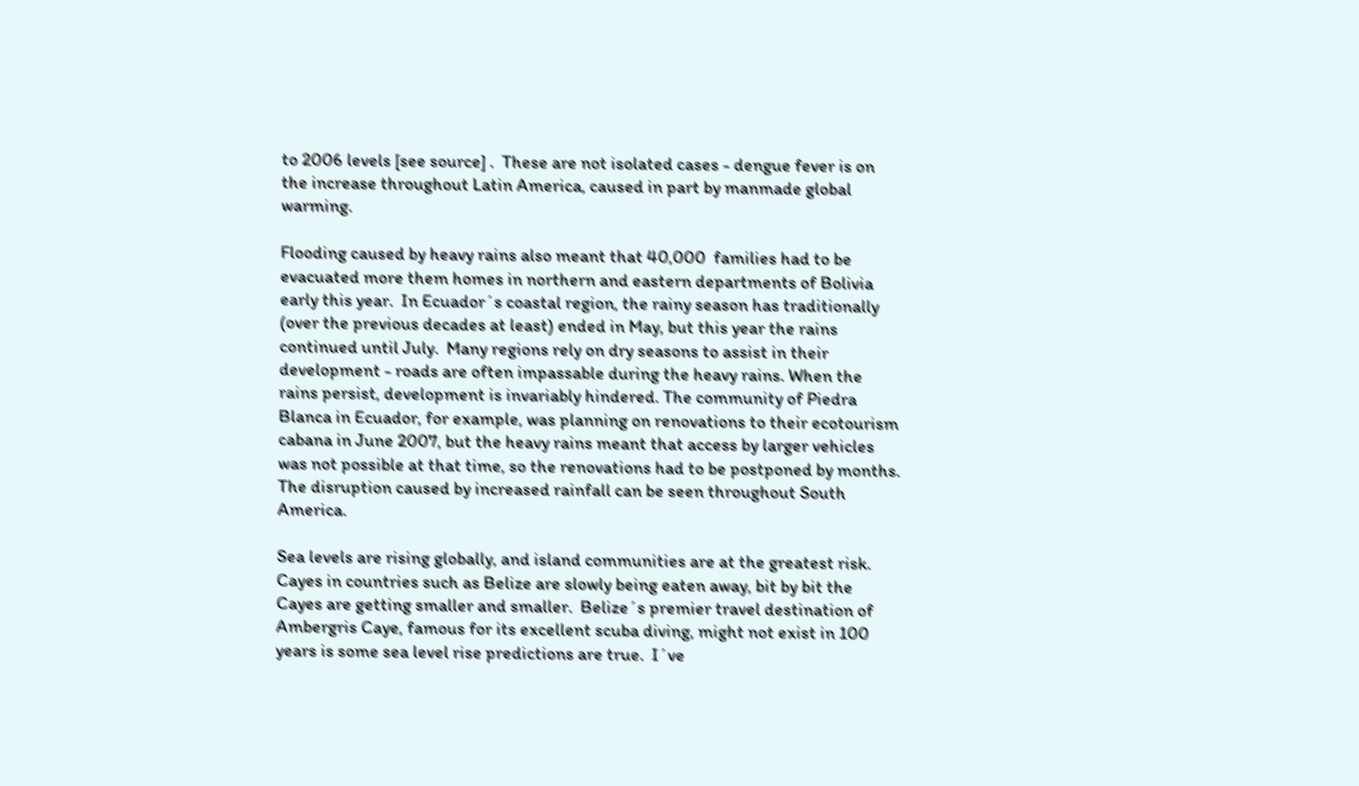to 2006 levels [see source] .  These are not isolated cases - dengue fever is on the increase throughout Latin America, caused in part by manmade global warming.

Flooding caused by heavy rains also meant that 40,000  families had to be evacuated more them homes in northern and eastern departments of Bolivia early this year.  In Ecuador´s coastal region, the rainy season has traditionally (over the previous decades at least) ended in May, but this year the rains continued until July.  Many regions rely on dry seasons to assist in their development - roads are often impassable during the heavy rains. When the rains persist, development is invariably hindered. The community of Piedra Blanca in Ecuador, for example, was planning on renovations to their ecotourism cabana in June 2007, but the heavy rains meant that access by larger vehicles was not possible at that time, so the renovations had to be postponed by months.  The disruption caused by increased rainfall can be seen throughout South America.

Sea levels are rising globally, and island communities are at the greatest risk. Cayes in countries such as Belize are slowly being eaten away, bit by bit the Cayes are getting smaller and smaller.  Belize´s premier travel destination of Ambergris Caye, famous for its excellent scuba diving, might not exist in 100 years is some sea level rise predictions are true.  I´ve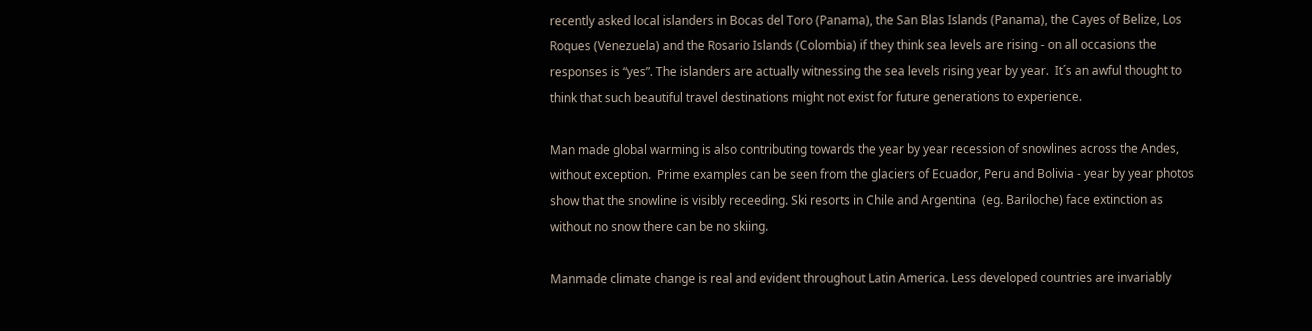recently asked local islanders in Bocas del Toro (Panama), the San Blas Islands (Panama), the Cayes of Belize, Los Roques (Venezuela) and the Rosario Islands (Colombia) if they think sea levels are rising - on all occasions the responses is “yes”. The islanders are actually witnessing the sea levels rising year by year.  It´s an awful thought to think that such beautiful travel destinations might not exist for future generations to experience.

Man made global warming is also contributing towards the year by year recession of snowlines across the Andes, without exception.  Prime examples can be seen from the glaciers of Ecuador, Peru and Bolivia - year by year photos show that the snowline is visibly receeding. Ski resorts in Chile and Argentina  (eg. Bariloche) face extinction as without no snow there can be no skiing.

Manmade climate change is real and evident throughout Latin America. Less developed countries are invariably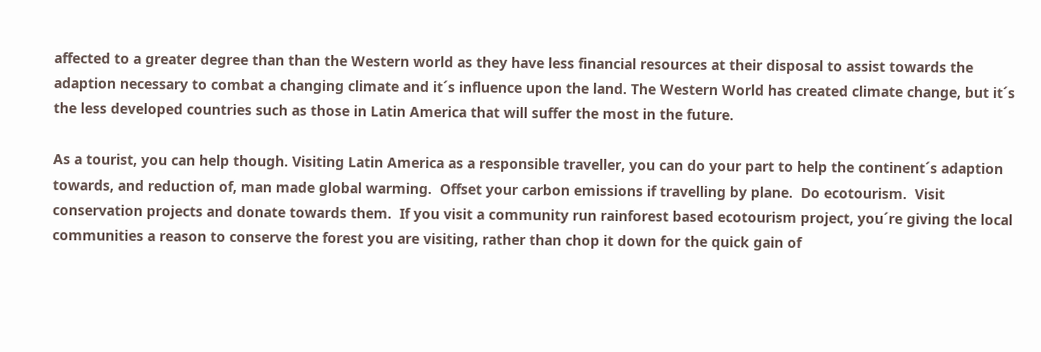affected to a greater degree than than the Western world as they have less financial resources at their disposal to assist towards the adaption necessary to combat a changing climate and it´s influence upon the land. The Western World has created climate change, but it´s the less developed countries such as those in Latin America that will suffer the most in the future.

As a tourist, you can help though. Visiting Latin America as a responsible traveller, you can do your part to help the continent´s adaption towards, and reduction of, man made global warming.  Offset your carbon emissions if travelling by plane.  Do ecotourism.  Visit conservation projects and donate towards them.  If you visit a community run rainforest based ecotourism project, you´re giving the local communities a reason to conserve the forest you are visiting, rather than chop it down for the quick gain of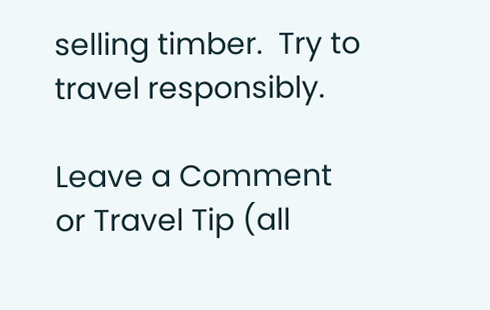selling timber.  Try to travel responsibly.

Leave a Comment or Travel Tip (all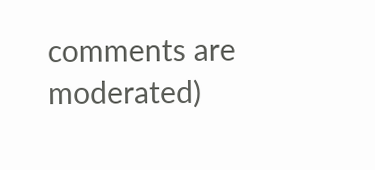comments are moderated)